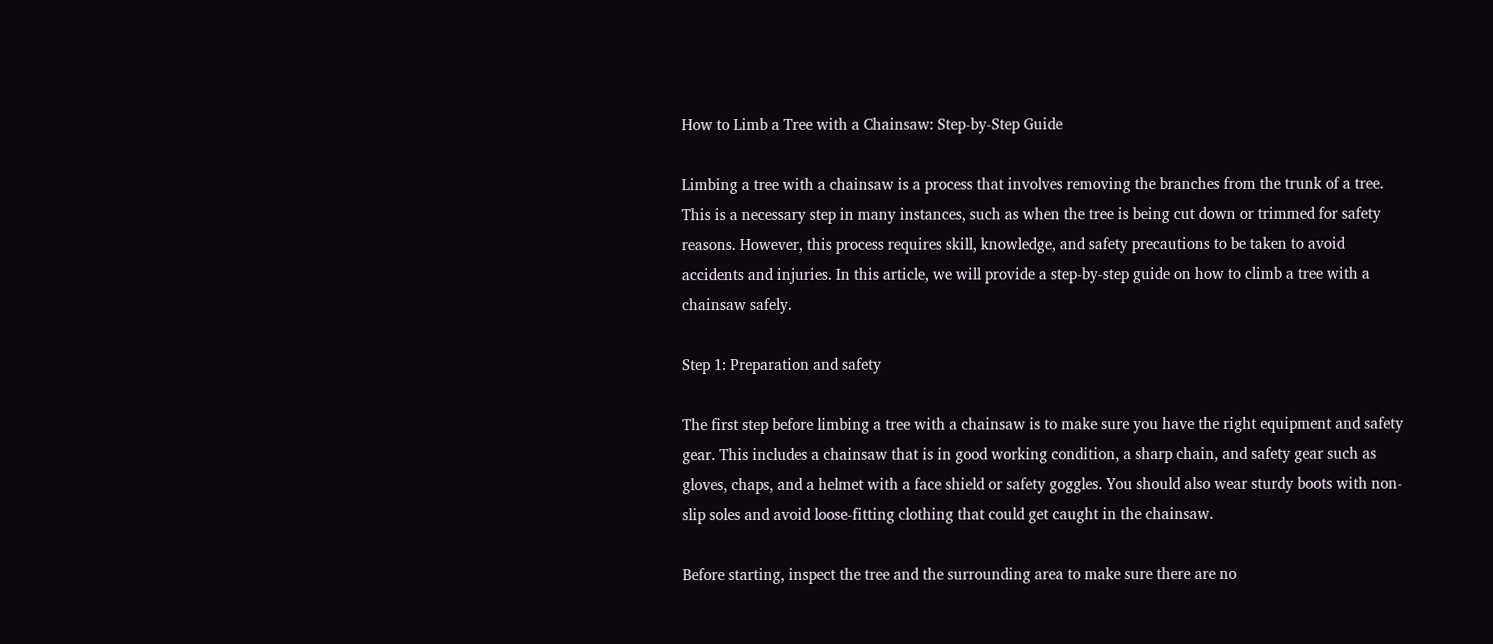How to Limb a Tree with a Chainsaw: Step-by-Step Guide

Limbing a tree with a chainsaw is a process that involves removing the branches from the trunk of a tree. This is a necessary step in many instances, such as when the tree is being cut down or trimmed for safety reasons. However, this process requires skill, knowledge, and safety precautions to be taken to avoid accidents and injuries. In this article, we will provide a step-by-step guide on how to climb a tree with a chainsaw safely.

Step 1: Preparation and safety

The first step before limbing a tree with a chainsaw is to make sure you have the right equipment and safety gear. This includes a chainsaw that is in good working condition, a sharp chain, and safety gear such as gloves, chaps, and a helmet with a face shield or safety goggles. You should also wear sturdy boots with non-slip soles and avoid loose-fitting clothing that could get caught in the chainsaw.

Before starting, inspect the tree and the surrounding area to make sure there are no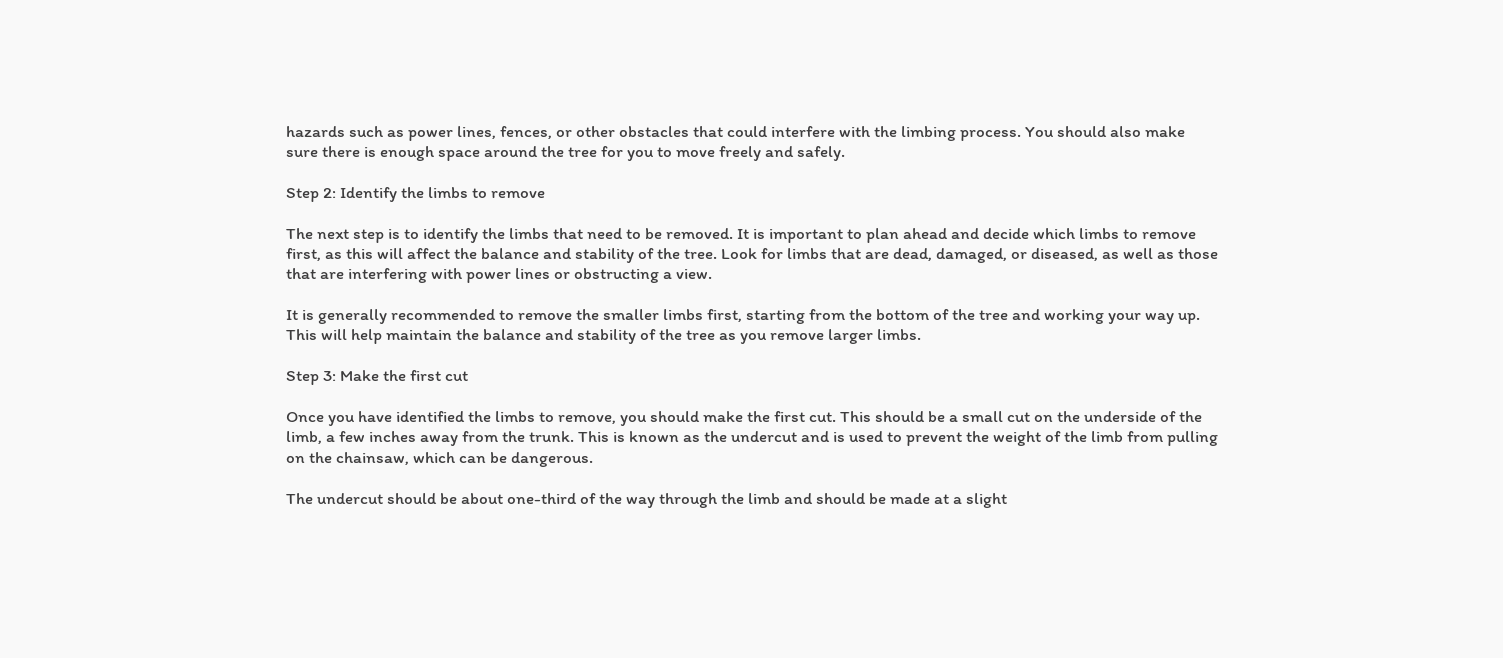hazards such as power lines, fences, or other obstacles that could interfere with the limbing process. You should also make sure there is enough space around the tree for you to move freely and safely.

Step 2: Identify the limbs to remove

The next step is to identify the limbs that need to be removed. It is important to plan ahead and decide which limbs to remove first, as this will affect the balance and stability of the tree. Look for limbs that are dead, damaged, or diseased, as well as those that are interfering with power lines or obstructing a view.

It is generally recommended to remove the smaller limbs first, starting from the bottom of the tree and working your way up. This will help maintain the balance and stability of the tree as you remove larger limbs.

Step 3: Make the first cut

Once you have identified the limbs to remove, you should make the first cut. This should be a small cut on the underside of the limb, a few inches away from the trunk. This is known as the undercut and is used to prevent the weight of the limb from pulling on the chainsaw, which can be dangerous.

The undercut should be about one-third of the way through the limb and should be made at a slight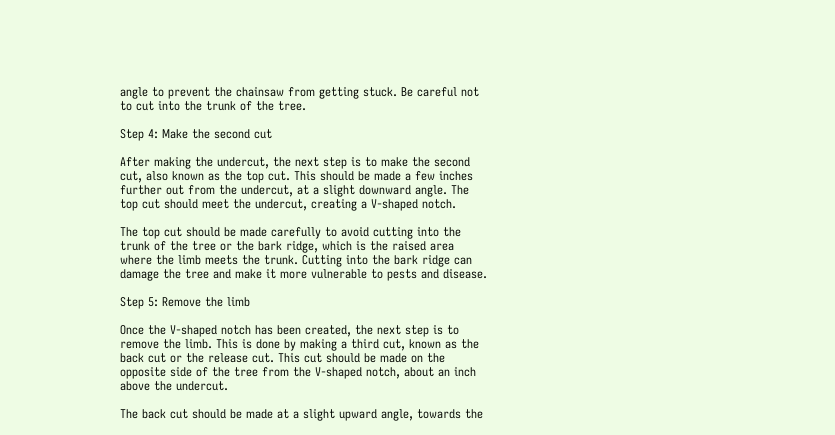angle to prevent the chainsaw from getting stuck. Be careful not to cut into the trunk of the tree.

Step 4: Make the second cut

After making the undercut, the next step is to make the second cut, also known as the top cut. This should be made a few inches further out from the undercut, at a slight downward angle. The top cut should meet the undercut, creating a V-shaped notch.

The top cut should be made carefully to avoid cutting into the trunk of the tree or the bark ridge, which is the raised area where the limb meets the trunk. Cutting into the bark ridge can damage the tree and make it more vulnerable to pests and disease.

Step 5: Remove the limb

Once the V-shaped notch has been created, the next step is to remove the limb. This is done by making a third cut, known as the back cut or the release cut. This cut should be made on the opposite side of the tree from the V-shaped notch, about an inch above the undercut.

The back cut should be made at a slight upward angle, towards the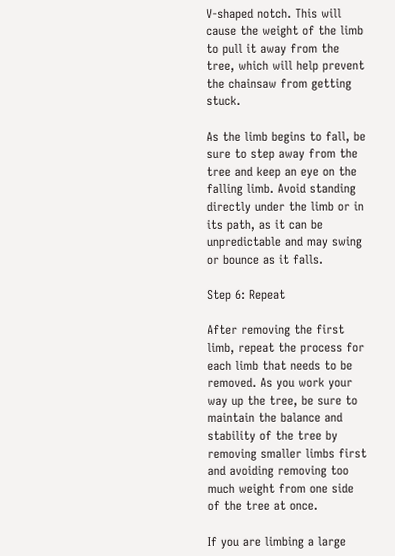V-shaped notch. This will cause the weight of the limb to pull it away from the tree, which will help prevent the chainsaw from getting stuck.

As the limb begins to fall, be sure to step away from the tree and keep an eye on the falling limb. Avoid standing directly under the limb or in its path, as it can be unpredictable and may swing or bounce as it falls.

Step 6: Repeat

After removing the first limb, repeat the process for each limb that needs to be removed. As you work your way up the tree, be sure to maintain the balance and stability of the tree by removing smaller limbs first and avoiding removing too much weight from one side of the tree at once.

If you are limbing a large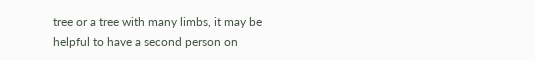tree or a tree with many limbs, it may be helpful to have a second person on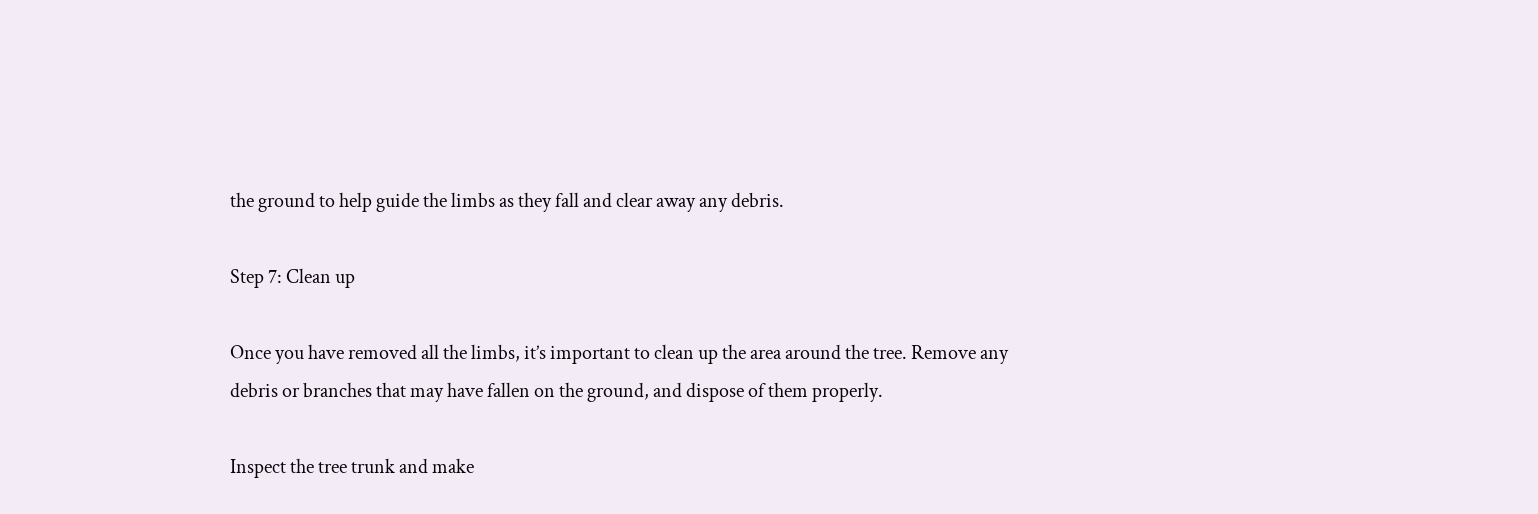the ground to help guide the limbs as they fall and clear away any debris.

Step 7: Clean up

Once you have removed all the limbs, it’s important to clean up the area around the tree. Remove any debris or branches that may have fallen on the ground, and dispose of them properly.

Inspect the tree trunk and make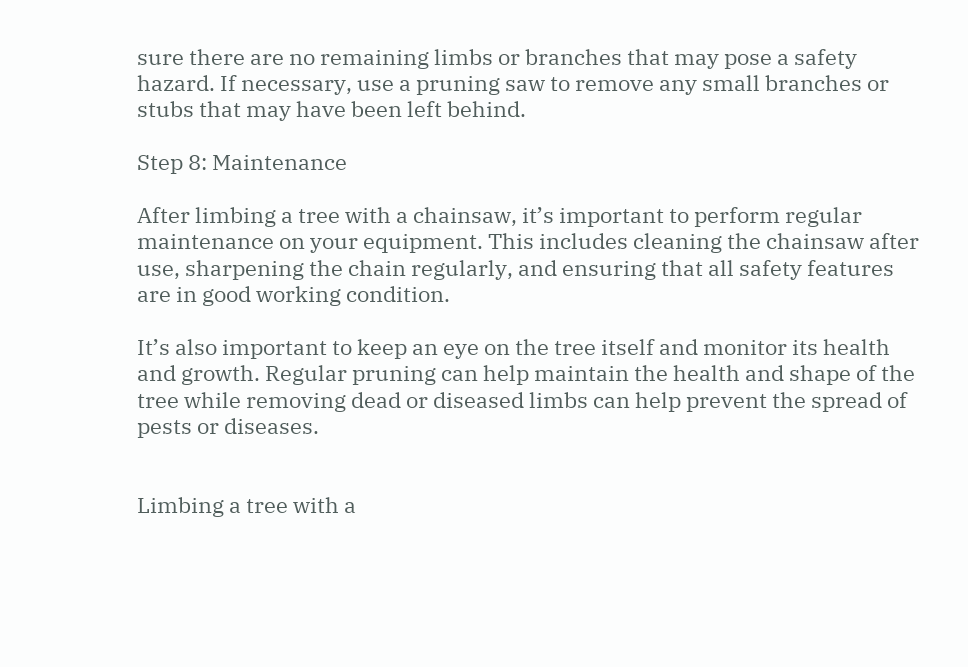sure there are no remaining limbs or branches that may pose a safety hazard. If necessary, use a pruning saw to remove any small branches or stubs that may have been left behind.

Step 8: Maintenance

After limbing a tree with a chainsaw, it’s important to perform regular maintenance on your equipment. This includes cleaning the chainsaw after use, sharpening the chain regularly, and ensuring that all safety features are in good working condition.

It’s also important to keep an eye on the tree itself and monitor its health and growth. Regular pruning can help maintain the health and shape of the tree while removing dead or diseased limbs can help prevent the spread of pests or diseases.


Limbing a tree with a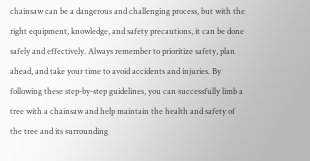chainsaw can be a dangerous and challenging process, but with the right equipment, knowledge, and safety precautions, it can be done safely and effectively. Always remember to prioritize safety, plan ahead, and take your time to avoid accidents and injuries. By following these step-by-step guidelines, you can successfully limb a tree with a chainsaw and help maintain the health and safety of the tree and its surrounding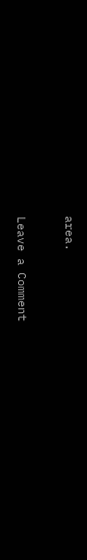area.

Leave a Comment